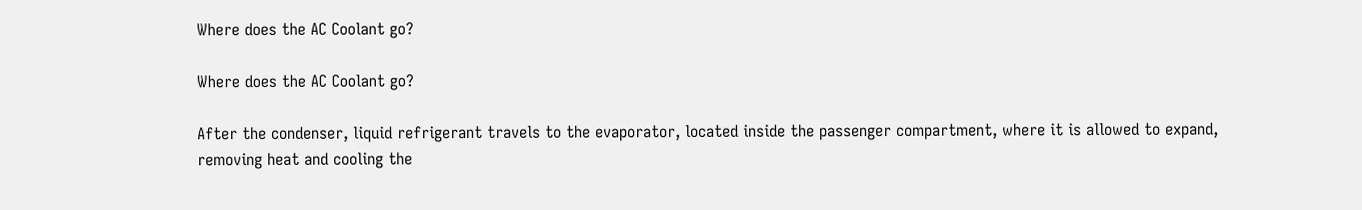Where does the AC Coolant go?

Where does the AC Coolant go?

After the condenser, liquid refrigerant travels to the evaporator, located inside the passenger compartment, where it is allowed to expand, removing heat and cooling the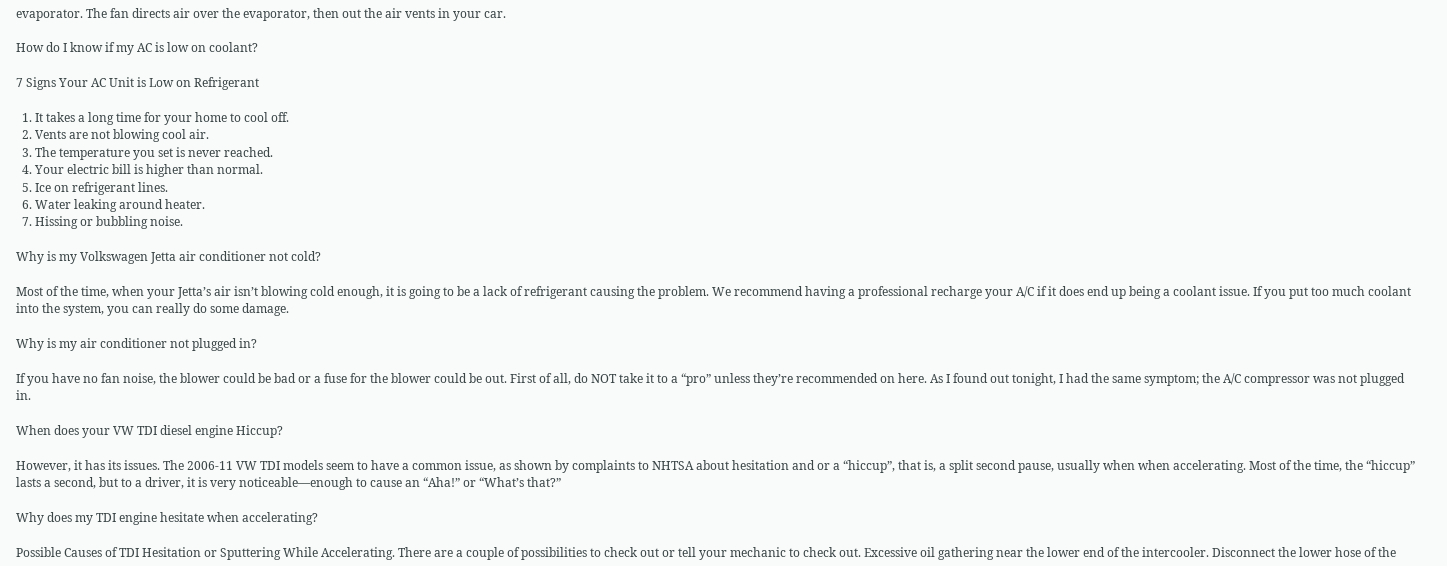evaporator. The fan directs air over the evaporator, then out the air vents in your car.

How do I know if my AC is low on coolant?

7 Signs Your AC Unit is Low on Refrigerant

  1. It takes a long time for your home to cool off.
  2. Vents are not blowing cool air.
  3. The temperature you set is never reached.
  4. Your electric bill is higher than normal.
  5. Ice on refrigerant lines.
  6. Water leaking around heater.
  7. Hissing or bubbling noise.

Why is my Volkswagen Jetta air conditioner not cold?

Most of the time, when your Jetta’s air isn’t blowing cold enough, it is going to be a lack of refrigerant causing the problem. We recommend having a professional recharge your A/C if it does end up being a coolant issue. If you put too much coolant into the system, you can really do some damage.

Why is my air conditioner not plugged in?

If you have no fan noise, the blower could be bad or a fuse for the blower could be out. First of all, do NOT take it to a “pro” unless they’re recommended on here. As I found out tonight, I had the same symptom; the A/C compressor was not plugged in.

When does your VW TDI diesel engine Hiccup?

However, it has its issues. The 2006-11 VW TDI models seem to have a common issue, as shown by complaints to NHTSA about hesitation and or a “hiccup”, that is, a split second pause, usually when when accelerating. Most of the time, the “hiccup” lasts a second, but to a driver, it is very noticeable—enough to cause an “Aha!” or “What’s that?”

Why does my TDI engine hesitate when accelerating?

Possible Causes of TDI Hesitation or Sputtering While Accelerating. There are a couple of possibilities to check out or tell your mechanic to check out. Excessive oil gathering near the lower end of the intercooler. Disconnect the lower hose of the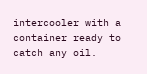intercooler with a container ready to catch any oil.